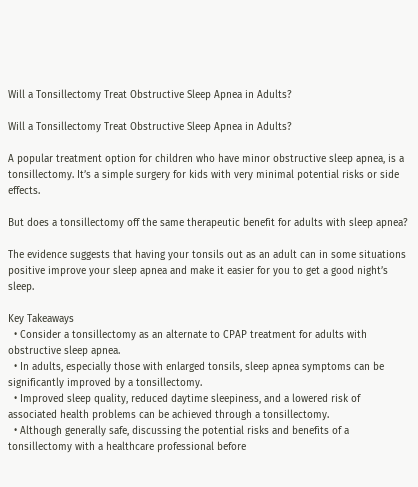Will a Tonsillectomy Treat Obstructive Sleep Apnea in Adults?

Will a Tonsillectomy Treat Obstructive Sleep Apnea in Adults?

A popular treatment option for children who have minor obstructive sleep apnea, is a tonsillectomy. It’s a simple surgery for kids with very minimal potential risks or side effects.

But does a tonsillectomy off the same therapeutic benefit for adults with sleep apnea?

The evidence suggests that having your tonsils out as an adult can in some situations positive improve your sleep apnea and make it easier for you to get a good night’s sleep.

Key Takeaways
  • Consider a tonsillectomy as an alternate to CPAP treatment for adults with obstructive sleep apnea.
  • In adults, especially those with enlarged tonsils, sleep apnea symptoms can be significantly improved by a tonsillectomy.
  • Improved sleep quality, reduced daytime sleepiness, and a lowered risk of associated health problems can be achieved through a tonsillectomy.
  • Although generally safe, discussing the potential risks and benefits of a tonsillectomy with a healthcare professional before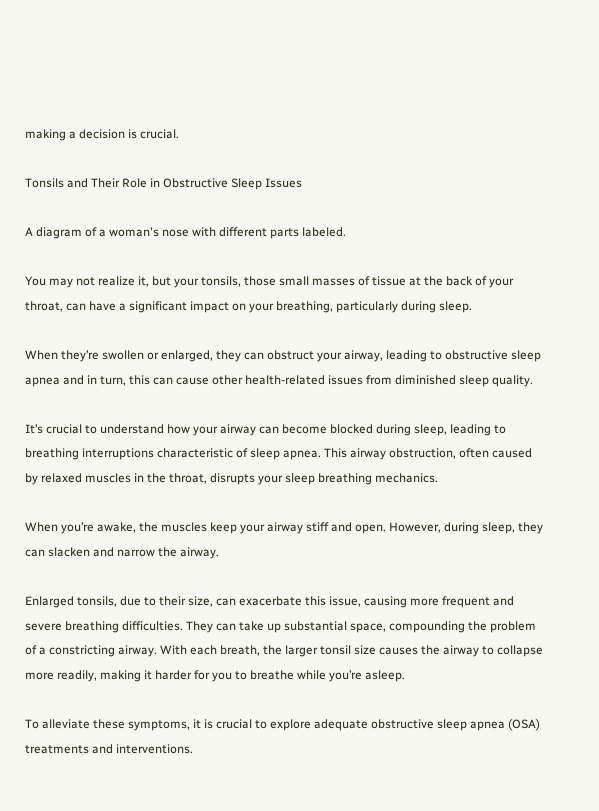making a decision is crucial.

Tonsils and Their Role in Obstructive Sleep Issues

A diagram of a woman's nose with different parts labeled.

You may not realize it, but your tonsils, those small masses of tissue at the back of your throat, can have a significant impact on your breathing, particularly during sleep.

When they’re swollen or enlarged, they can obstruct your airway, leading to obstructive sleep apnea and in turn, this can cause other health-related issues from diminished sleep quality.

It’s crucial to understand how your airway can become blocked during sleep, leading to breathing interruptions characteristic of sleep apnea. This airway obstruction, often caused by relaxed muscles in the throat, disrupts your sleep breathing mechanics.

When you’re awake, the muscles keep your airway stiff and open. However, during sleep, they can slacken and narrow the airway.

Enlarged tonsils, due to their size, can exacerbate this issue, causing more frequent and severe breathing difficulties. They can take up substantial space, compounding the problem of a constricting airway. With each breath, the larger tonsil size causes the airway to collapse more readily, making it harder for you to breathe while you’re asleep.

To alleviate these symptoms, it is crucial to explore adequate obstructive sleep apnea (OSA) treatments and interventions.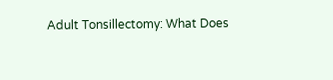Adult Tonsillectomy: What Does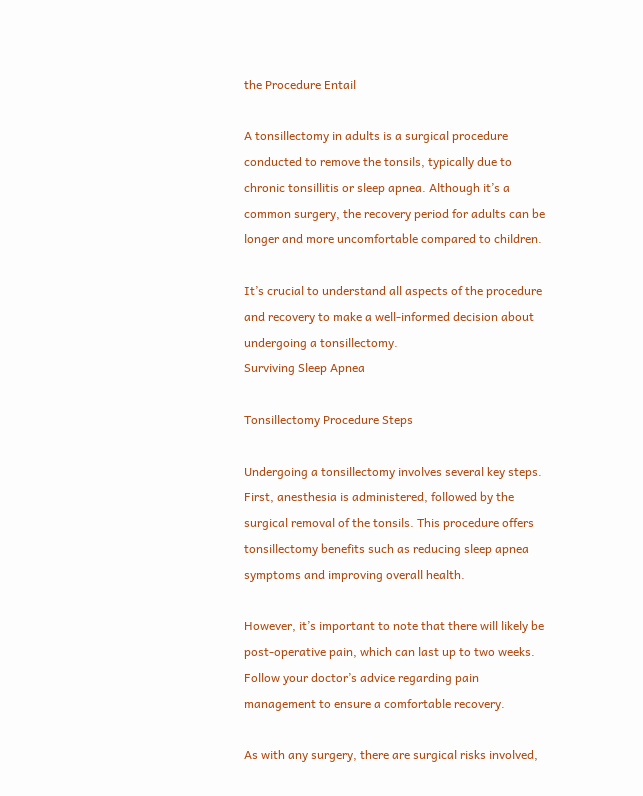the Procedure Entail

A tonsillectomy in adults is a surgical procedure conducted to remove the tonsils, typically due to chronic tonsillitis or sleep apnea. Although it’s a common surgery, the recovery period for adults can be longer and more uncomfortable compared to children.

It’s crucial to understand all aspects of the procedure and recovery to make a well-informed decision about undergoing a tonsillectomy.
Surviving Sleep Apnea

Tonsillectomy Procedure Steps

Undergoing a tonsillectomy involves several key steps. First, anesthesia is administered, followed by the surgical removal of the tonsils. This procedure offers tonsillectomy benefits such as reducing sleep apnea symptoms and improving overall health.

However, it’s important to note that there will likely be post-operative pain, which can last up to two weeks. Follow your doctor’s advice regarding pain management to ensure a comfortable recovery.

As with any surgery, there are surgical risks involved,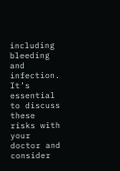including bleeding and infection. It’s essential to discuss these risks with your doctor and consider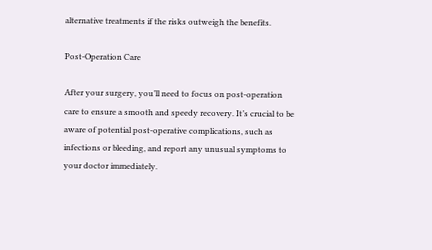alternative treatments if the risks outweigh the benefits.

Post-Operation Care

After your surgery, you’ll need to focus on post-operation care to ensure a smooth and speedy recovery. It’s crucial to be aware of potential post-operative complications, such as infections or bleeding, and report any unusual symptoms to your doctor immediately.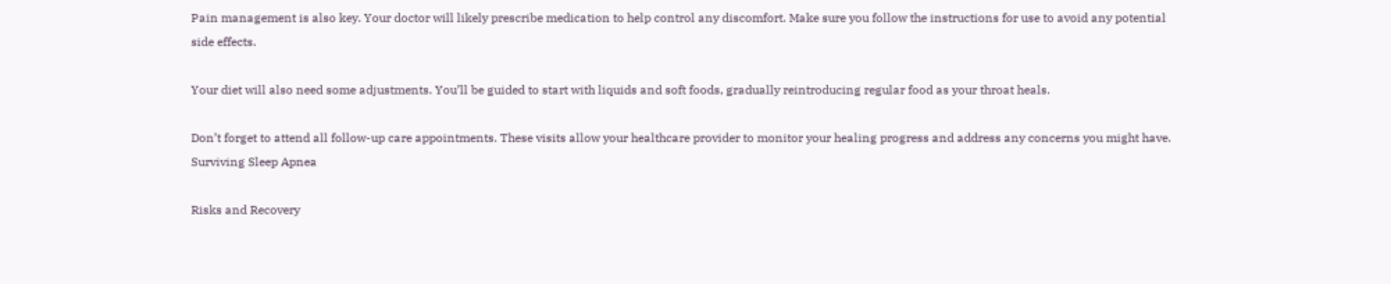Pain management is also key. Your doctor will likely prescribe medication to help control any discomfort. Make sure you follow the instructions for use to avoid any potential side effects.

Your diet will also need some adjustments. You’ll be guided to start with liquids and soft foods, gradually reintroducing regular food as your throat heals.

Don’t forget to attend all follow-up care appointments. These visits allow your healthcare provider to monitor your healing progress and address any concerns you might have.
Surviving Sleep Apnea

Risks and Recovery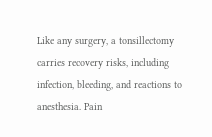Like any surgery, a tonsillectomy carries recovery risks, including infection, bleeding, and reactions to anesthesia. Pain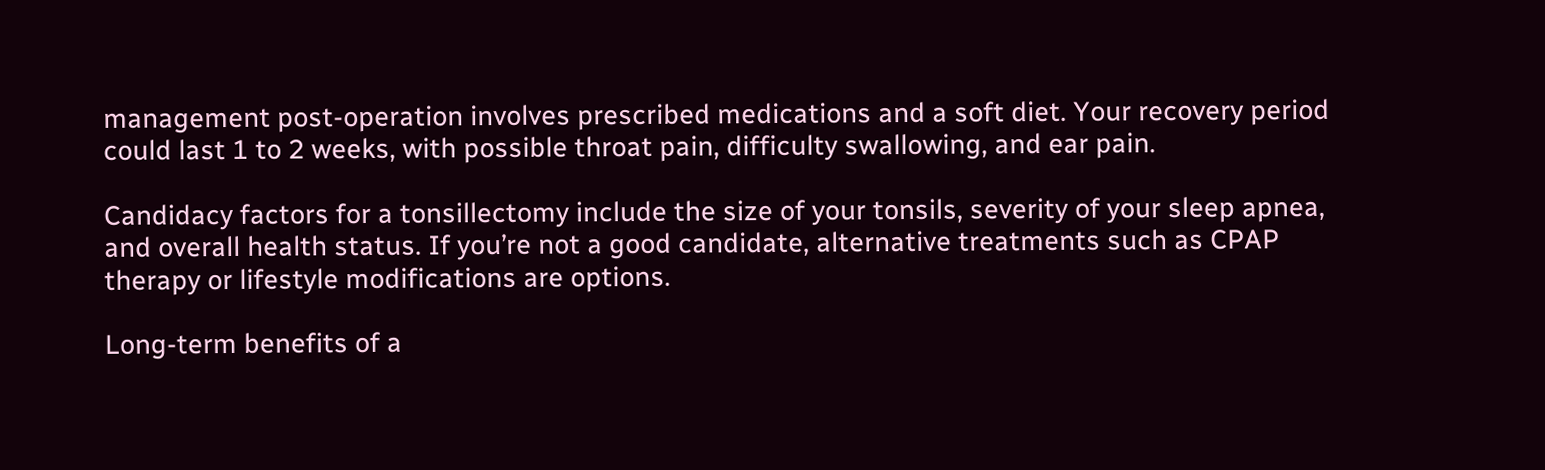management post-operation involves prescribed medications and a soft diet. Your recovery period could last 1 to 2 weeks, with possible throat pain, difficulty swallowing, and ear pain.

Candidacy factors for a tonsillectomy include the size of your tonsils, severity of your sleep apnea, and overall health status. If you’re not a good candidate, alternative treatments such as CPAP therapy or lifestyle modifications are options.

Long-term benefits of a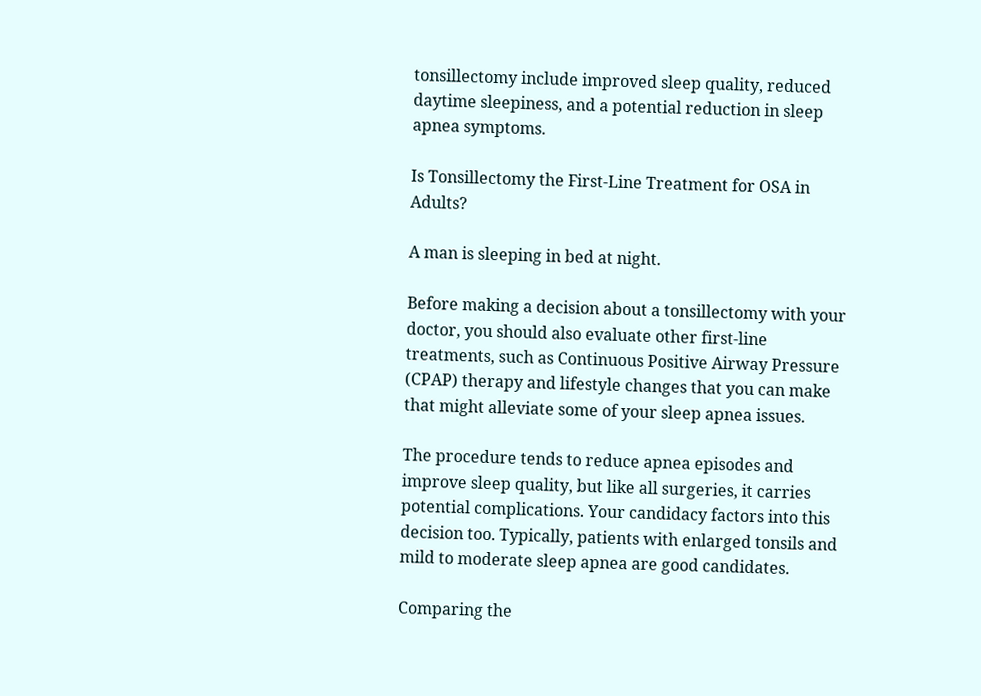tonsillectomy include improved sleep quality, reduced daytime sleepiness, and a potential reduction in sleep apnea symptoms.

Is Tonsillectomy the First-Line Treatment for OSA in Adults?

A man is sleeping in bed at night.

Before making a decision about a tonsillectomy with your doctor, you should also evaluate other first-line treatments, such as Continuous Positive Airway Pressure (CPAP) therapy and lifestyle changes that you can make that might alleviate some of your sleep apnea issues.

The procedure tends to reduce apnea episodes and improve sleep quality, but like all surgeries, it carries potential complications. Your candidacy factors into this decision too. Typically, patients with enlarged tonsils and mild to moderate sleep apnea are good candidates.

Comparing the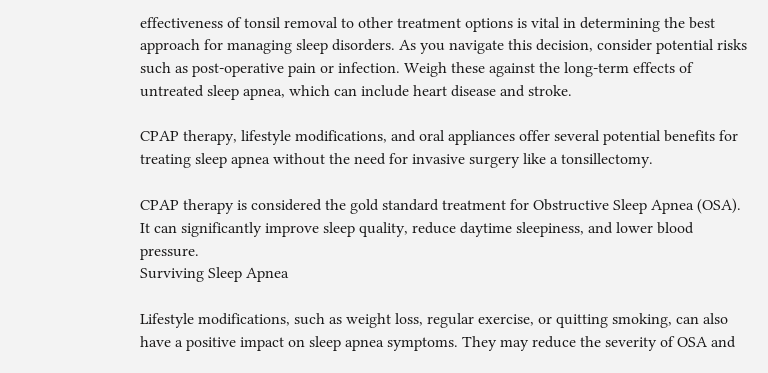effectiveness of tonsil removal to other treatment options is vital in determining the best approach for managing sleep disorders. As you navigate this decision, consider potential risks such as post-operative pain or infection. Weigh these against the long-term effects of untreated sleep apnea, which can include heart disease and stroke.

CPAP therapy, lifestyle modifications, and oral appliances offer several potential benefits for treating sleep apnea without the need for invasive surgery like a tonsillectomy.

CPAP therapy is considered the gold standard treatment for Obstructive Sleep Apnea (OSA). It can significantly improve sleep quality, reduce daytime sleepiness, and lower blood pressure.
Surviving Sleep Apnea

Lifestyle modifications, such as weight loss, regular exercise, or quitting smoking, can also have a positive impact on sleep apnea symptoms. They may reduce the severity of OSA and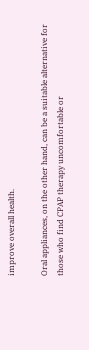improve overall health.

Oral appliances, on the other hand, can be a suitable alternative for those who find CPAP therapy uncomfortable or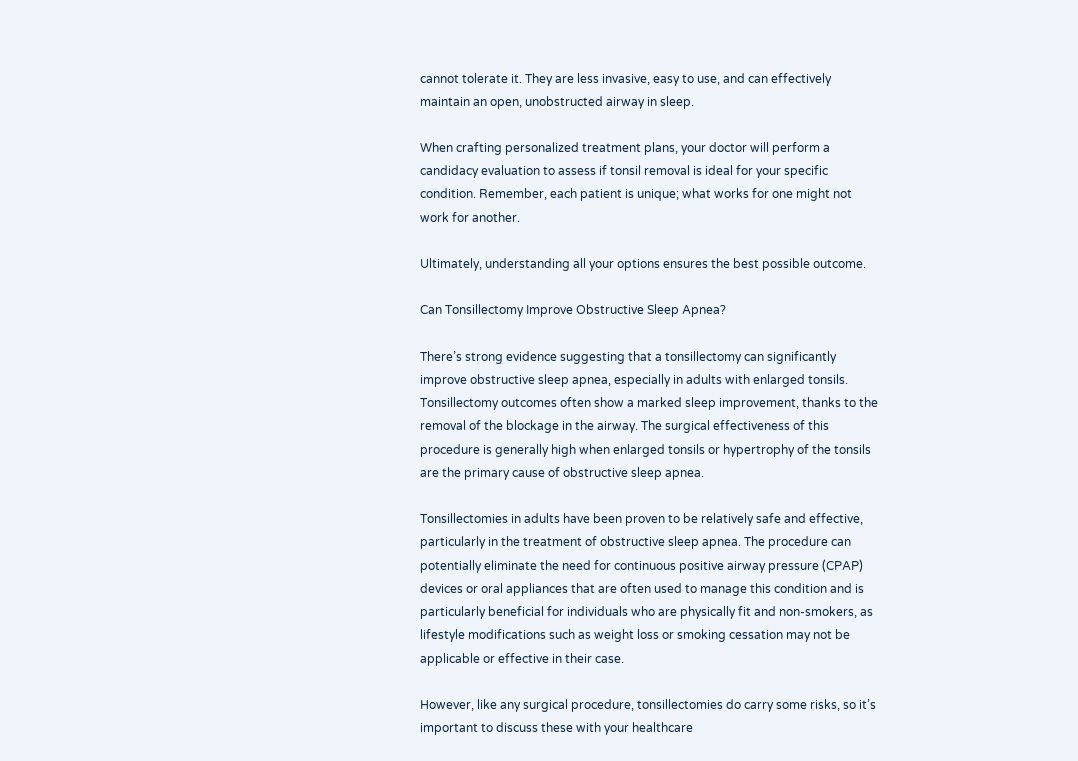cannot tolerate it. They are less invasive, easy to use, and can effectively maintain an open, unobstructed airway in sleep.

When crafting personalized treatment plans, your doctor will perform a candidacy evaluation to assess if tonsil removal is ideal for your specific condition. Remember, each patient is unique; what works for one might not work for another.

Ultimately, understanding all your options ensures the best possible outcome.

Can Tonsillectomy Improve Obstructive Sleep Apnea?

There’s strong evidence suggesting that a tonsillectomy can significantly improve obstructive sleep apnea, especially in adults with enlarged tonsils. Tonsillectomy outcomes often show a marked sleep improvement, thanks to the removal of the blockage in the airway. The surgical effectiveness of this procedure is generally high when enlarged tonsils or hypertrophy of the tonsils are the primary cause of obstructive sleep apnea.

Tonsillectomies in adults have been proven to be relatively safe and effective, particularly in the treatment of obstructive sleep apnea. The procedure can potentially eliminate the need for continuous positive airway pressure (CPAP) devices or oral appliances that are often used to manage this condition and is particularly beneficial for individuals who are physically fit and non-smokers, as lifestyle modifications such as weight loss or smoking cessation may not be applicable or effective in their case.

However, like any surgical procedure, tonsillectomies do carry some risks, so it’s important to discuss these with your healthcare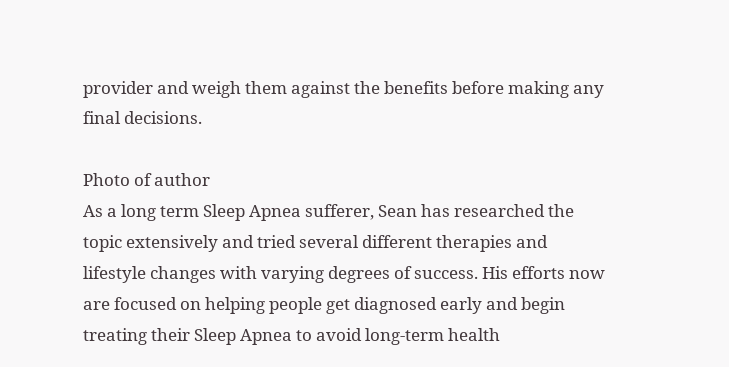provider and weigh them against the benefits before making any final decisions.

Photo of author
As a long term Sleep Apnea sufferer, Sean has researched the topic extensively and tried several different therapies and lifestyle changes with varying degrees of success. His efforts now are focused on helping people get diagnosed early and begin treating their Sleep Apnea to avoid long-term health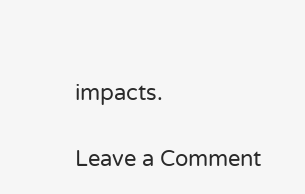impacts.

Leave a Comment